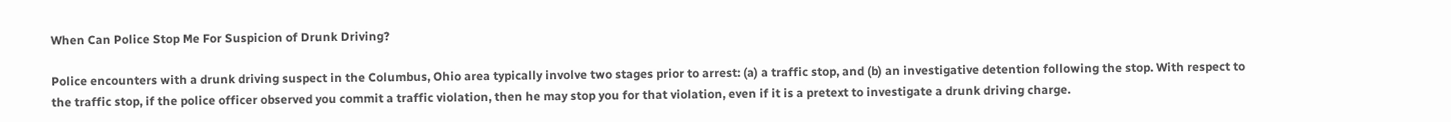When Can Police Stop Me For Suspicion of Drunk Driving?

Police encounters with a drunk driving suspect in the Columbus, Ohio area typically involve two stages prior to arrest: (a) a traffic stop, and (b) an investigative detention following the stop. With respect to the traffic stop, if the police officer observed you commit a traffic violation, then he may stop you for that violation, even if it is a pretext to investigate a drunk driving charge.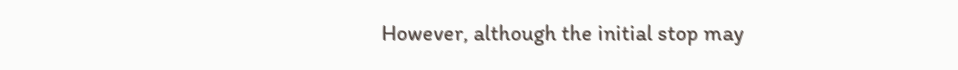However, although the initial stop may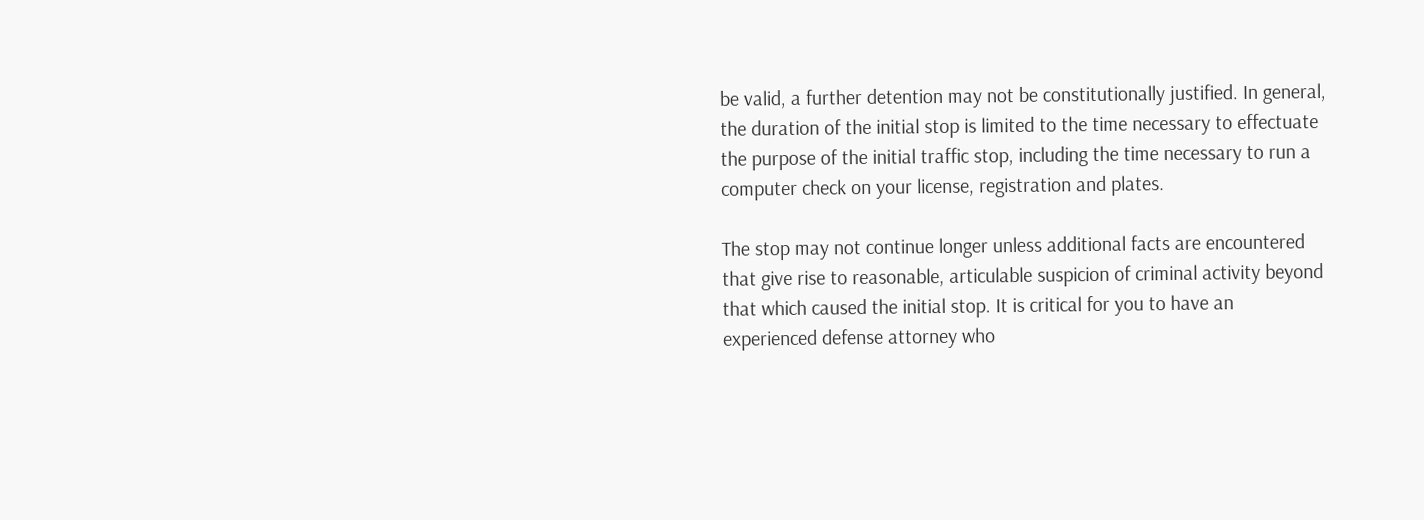be valid, a further detention may not be constitutionally justified. In general, the duration of the initial stop is limited to the time necessary to effectuate the purpose of the initial traffic stop, including the time necessary to run a computer check on your license, registration and plates.

The stop may not continue longer unless additional facts are encountered that give rise to reasonable, articulable suspicion of criminal activity beyond that which caused the initial stop. It is critical for you to have an experienced defense attorney who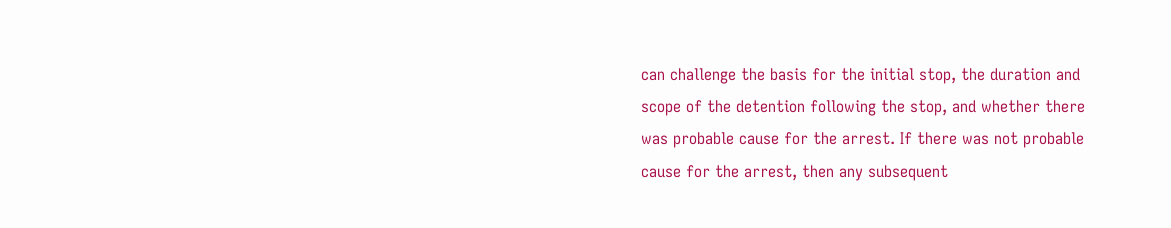can challenge the basis for the initial stop, the duration and scope of the detention following the stop, and whether there was probable cause for the arrest. If there was not probable cause for the arrest, then any subsequent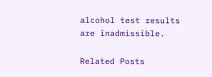alcohol test results are inadmissible.

Related Posts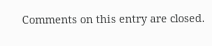Comments on this entry are closed.